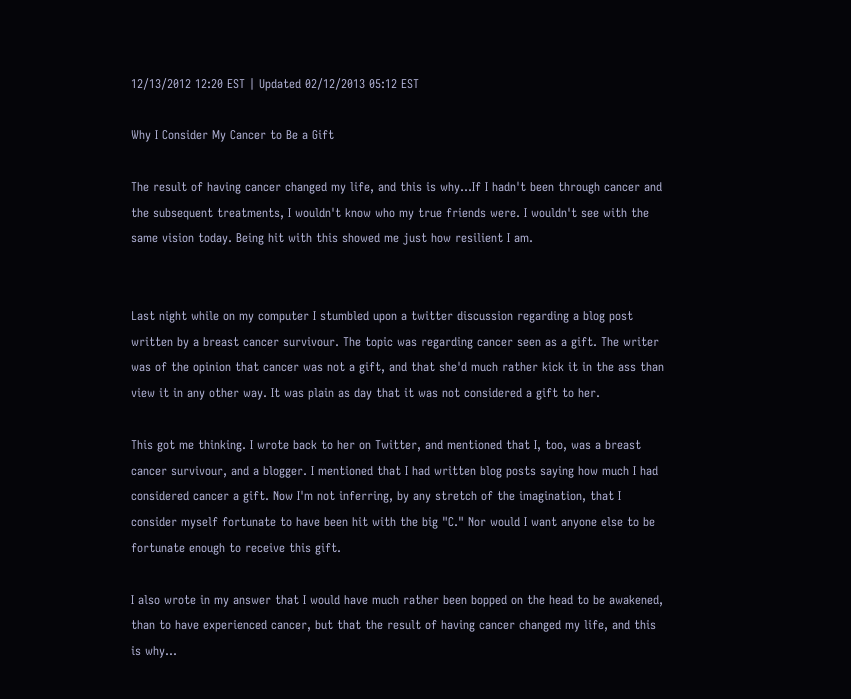12/13/2012 12:20 EST | Updated 02/12/2013 05:12 EST

Why I Consider My Cancer to Be a Gift

The result of having cancer changed my life, and this is why...If I hadn't been through cancer and the subsequent treatments, I wouldn't know who my true friends were. I wouldn't see with the same vision today. Being hit with this showed me just how resilient I am.


Last night while on my computer I stumbled upon a twitter discussion regarding a blog post written by a breast cancer survivour. The topic was regarding cancer seen as a gift. The writer was of the opinion that cancer was not a gift, and that she'd much rather kick it in the ass than view it in any other way. It was plain as day that it was not considered a gift to her.

This got me thinking. I wrote back to her on Twitter, and mentioned that I, too, was a breast cancer survivour, and a blogger. I mentioned that I had written blog posts saying how much I had considered cancer a gift. Now I'm not inferring, by any stretch of the imagination, that I consider myself fortunate to have been hit with the big "C." Nor would I want anyone else to be fortunate enough to receive this gift.

I also wrote in my answer that I would have much rather been bopped on the head to be awakened, than to have experienced cancer, but that the result of having cancer changed my life, and this is why...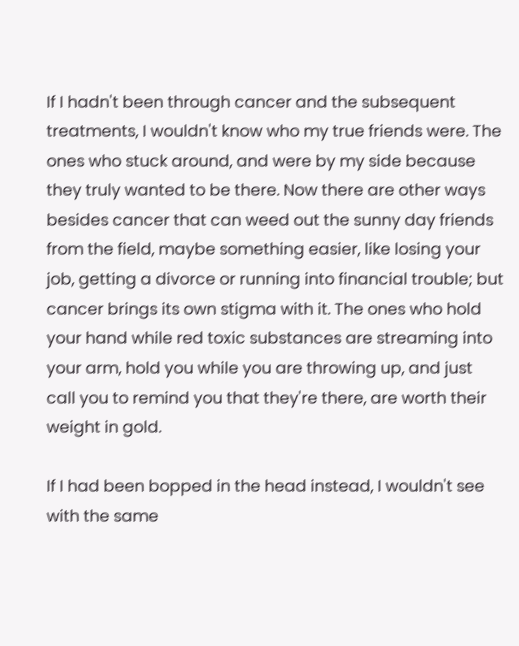If I hadn't been through cancer and the subsequent treatments, I wouldn't know who my true friends were. The ones who stuck around, and were by my side because they truly wanted to be there. Now there are other ways besides cancer that can weed out the sunny day friends from the field, maybe something easier, like losing your job, getting a divorce or running into financial trouble; but cancer brings its own stigma with it. The ones who hold your hand while red toxic substances are streaming into your arm, hold you while you are throwing up, and just call you to remind you that they're there, are worth their weight in gold.

If I had been bopped in the head instead, I wouldn't see with the same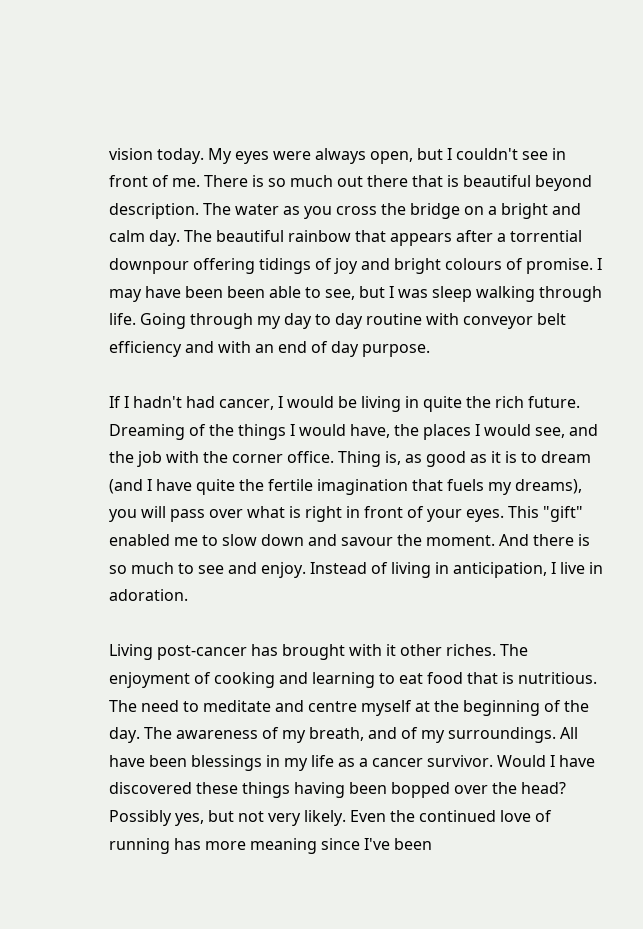vision today. My eyes were always open, but I couldn't see in front of me. There is so much out there that is beautiful beyond description. The water as you cross the bridge on a bright and calm day. The beautiful rainbow that appears after a torrential downpour offering tidings of joy and bright colours of promise. I may have been been able to see, but I was sleep walking through life. Going through my day to day routine with conveyor belt efficiency and with an end of day purpose.

If I hadn't had cancer, I would be living in quite the rich future. Dreaming of the things I would have, the places I would see, and the job with the corner office. Thing is, as good as it is to dream (and I have quite the fertile imagination that fuels my dreams), you will pass over what is right in front of your eyes. This "gift" enabled me to slow down and savour the moment. And there is so much to see and enjoy. Instead of living in anticipation, I live in adoration.

Living post-cancer has brought with it other riches. The enjoyment of cooking and learning to eat food that is nutritious. The need to meditate and centre myself at the beginning of the day. The awareness of my breath, and of my surroundings. All have been blessings in my life as a cancer survivor. Would I have discovered these things having been bopped over the head? Possibly yes, but not very likely. Even the continued love of running has more meaning since I've been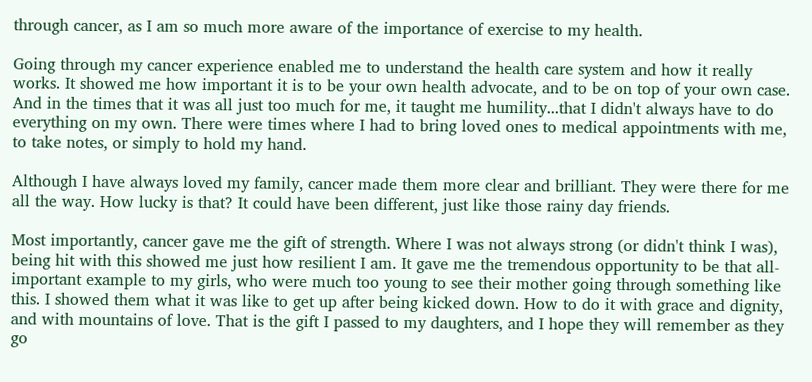through cancer, as I am so much more aware of the importance of exercise to my health.

Going through my cancer experience enabled me to understand the health care system and how it really works. It showed me how important it is to be your own health advocate, and to be on top of your own case. And in the times that it was all just too much for me, it taught me humility...that I didn't always have to do everything on my own. There were times where I had to bring loved ones to medical appointments with me, to take notes, or simply to hold my hand.

Although I have always loved my family, cancer made them more clear and brilliant. They were there for me all the way. How lucky is that? It could have been different, just like those rainy day friends.

Most importantly, cancer gave me the gift of strength. Where I was not always strong (or didn't think I was), being hit with this showed me just how resilient I am. It gave me the tremendous opportunity to be that all-important example to my girls, who were much too young to see their mother going through something like this. I showed them what it was like to get up after being kicked down. How to do it with grace and dignity, and with mountains of love. That is the gift I passed to my daughters, and I hope they will remember as they go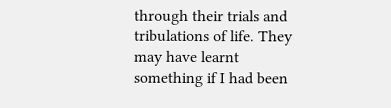through their trials and tribulations of life. They may have learnt something if I had been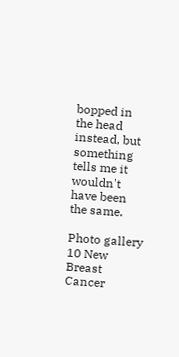bopped in the head instead, but something tells me it wouldn't have been the same.

Photo gallery 10 New Breast Cancer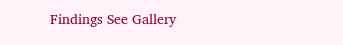Findings See Gallery